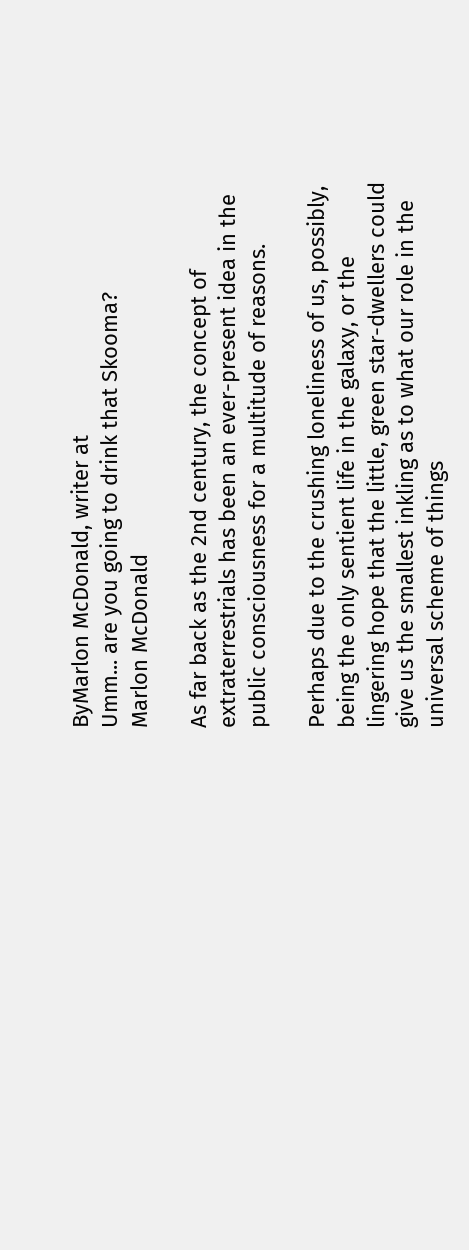ByMarlon McDonald, writer at
Umm... are you going to drink that Skooma?
Marlon McDonald

As far back as the 2nd century, the concept of extraterrestrials has been an ever-present idea in the public consciousness for a multitude of reasons.

Perhaps due to the crushing loneliness of us, possibly, being the only sentient life in the galaxy, or the lingering hope that the little, green star-dwellers could give us the smallest inkling as to what our role in the universal scheme of things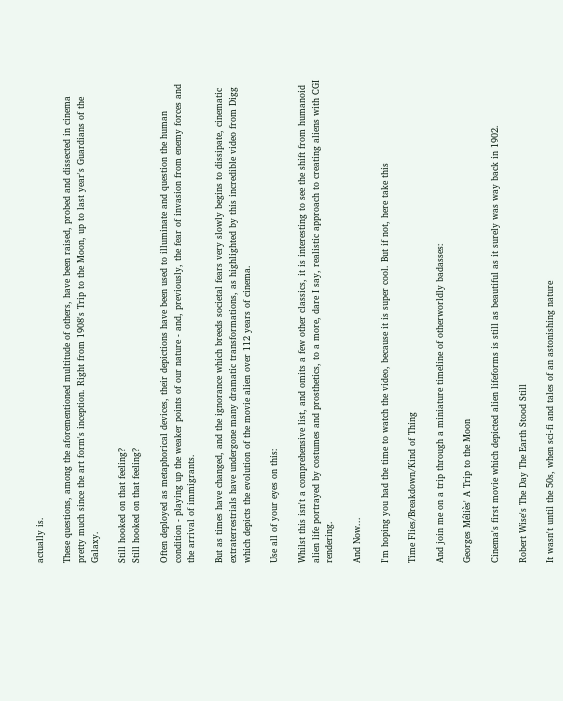actually is.

These questions, among the aforementioned multitude of others, have been raised, probed and dissected in cinema pretty much since the art form's inception. Right from 1908's Trip to the Moon, up to last year's Guardians of the Galaxy.

Still hooked on that feeling?
Still hooked on that feeling?

Often deployed as metaphorical devices, their depictions have been used to illuminate and question the human condition - playing up the weaker points of our nature - and, previously, the fear of invasion from enemy forces and the arrival of immigrants.

But as times have changed, and the ignorance which breeds societal fears very slowly begins to dissipate, cinematic extraterrestrials have undergone many dramatic transformations, as highlighted by this incredible video from Digg which depicts the evolution of the movie alien over 112 years of cinema.

Use all of your eyes on this:

Whilst this isn't a comprehensive list, and omits a few other classics, it is interesting to see the shift from humanoid alien life portrayed by costumes and prosthetics, to a more, dare I say, realistic approach to creating aliens with CGI rendering.

And Now...

I'm hoping you had the time to watch the video, because it is super cool. But if not, here take this

Time Flies/Breakdown/Kind of Thing

And join me on a trip through a miniature timeline of otherworldly badasses:

Georges Méliès' A Trip to the Moon

Cinema's first movie which depicted alien lifeforms is still as beautiful as it surely was way back in 1902.

Robert Wise's The Day The Earth Stood Still

It wasn't until the 50s, when sci-fi and tales of an astonishing nature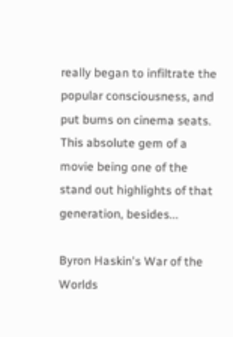really began to infiltrate the popular consciousness, and put bums on cinema seats. This absolute gem of a movie being one of the stand out highlights of that generation, besides...

Byron Haskin's War of the Worlds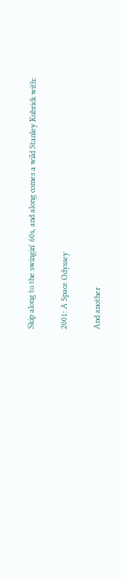Skip along to the swingin' 60s, and along comes a wild Stanley Kubrick with:

2001: A Space Odyssey

And another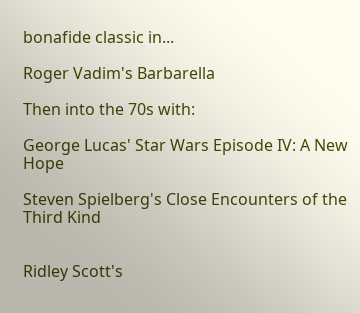bonafide classic in...

Roger Vadim's Barbarella

Then into the 70s with:

George Lucas' Star Wars Episode IV: A New Hope

Steven Spielberg's Close Encounters of the Third Kind


Ridley Scott's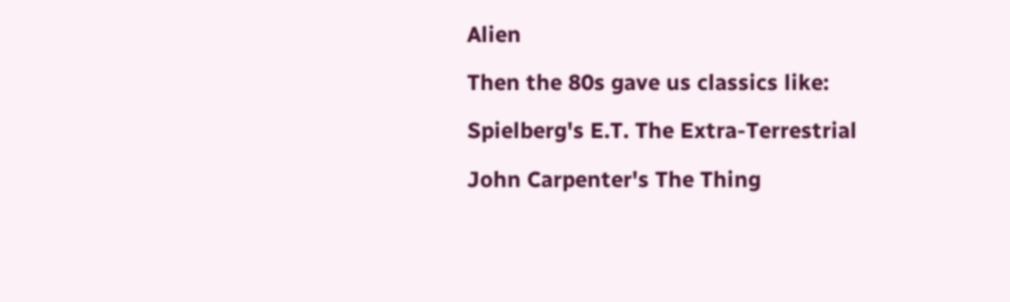Alien

Then the 80s gave us classics like:

Spielberg's E.T. The Extra-Terrestrial

John Carpenter's The Thing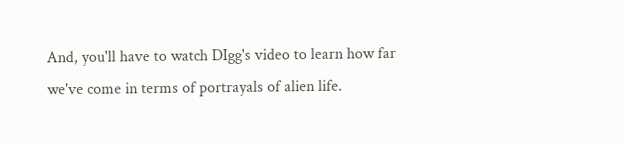And, you'll have to watch DIgg's video to learn how far we've come in terms of portrayals of alien life.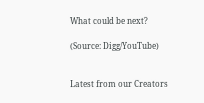What could be next?

(Source: Digg/YouTube)


Latest from our Creators